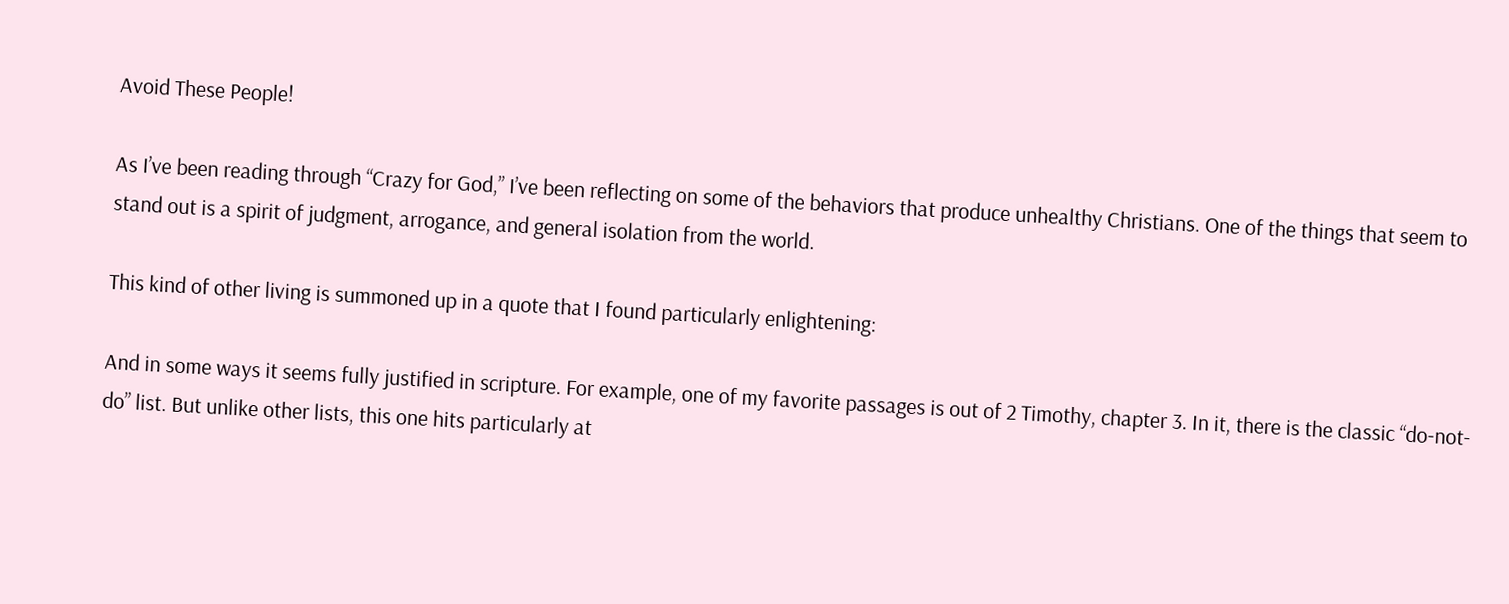Avoid These People!

As I’ve been reading through “Crazy for God,” I’ve been reflecting on some of the behaviors that produce unhealthy Christians. One of the things that seem to stand out is a spirit of judgment, arrogance, and general isolation from the world.

This kind of other living is summoned up in a quote that I found particularly enlightening:

And in some ways it seems fully justified in scripture. For example, one of my favorite passages is out of 2 Timothy, chapter 3. In it, there is the classic “do-not-do” list. But unlike other lists, this one hits particularly at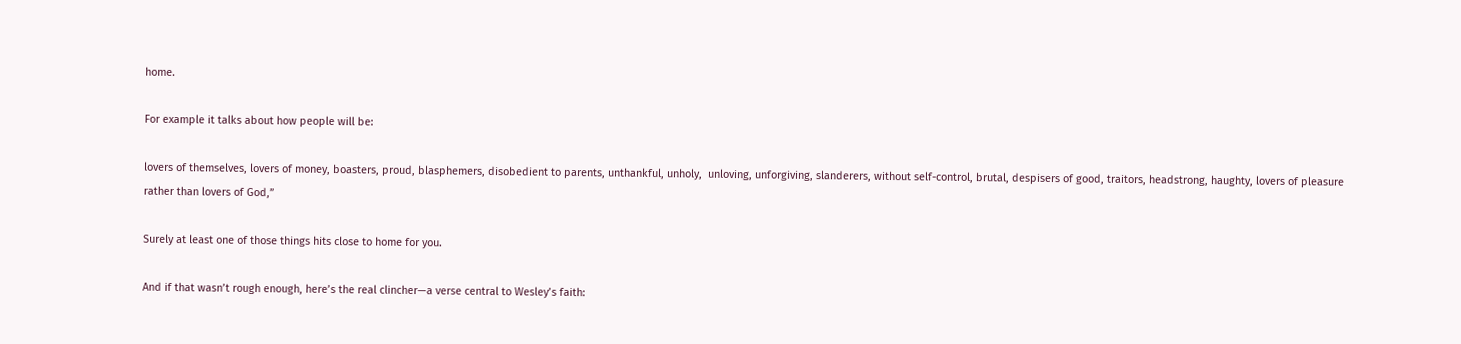home.

For example it talks about how people will be:

lovers of themselves, lovers of money, boasters, proud, blasphemers, disobedient to parents, unthankful, unholy,  unloving, unforgiving, slanderers, without self-control, brutal, despisers of good, traitors, headstrong, haughty, lovers of pleasure rather than lovers of God,”

Surely at least one of those things hits close to home for you.

And if that wasn’t rough enough, here’s the real clincher—a verse central to Wesley’s faith: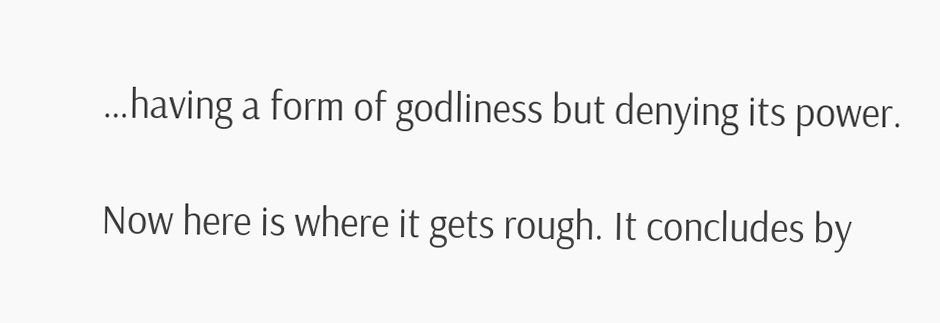…having a form of godliness but denying its power.

Now here is where it gets rough. It concludes by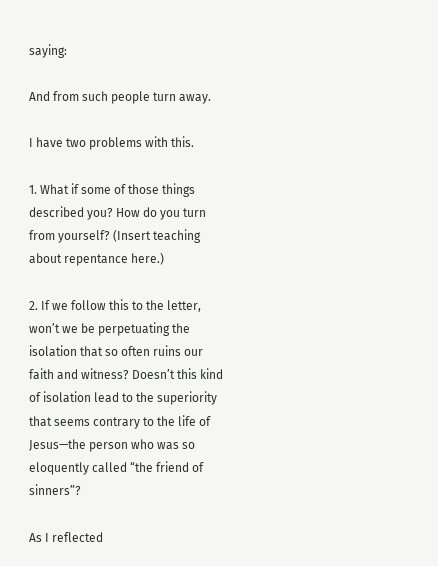saying:

And from such people turn away.

I have two problems with this.

1. What if some of those things described you? How do you turn from yourself? (Insert teaching about repentance here.)

2. If we follow this to the letter, won’t we be perpetuating the isolation that so often ruins our faith and witness? Doesn’t this kind of isolation lead to the superiority that seems contrary to the life of Jesus—the person who was so eloquently called “the friend of sinners”?

As I reflected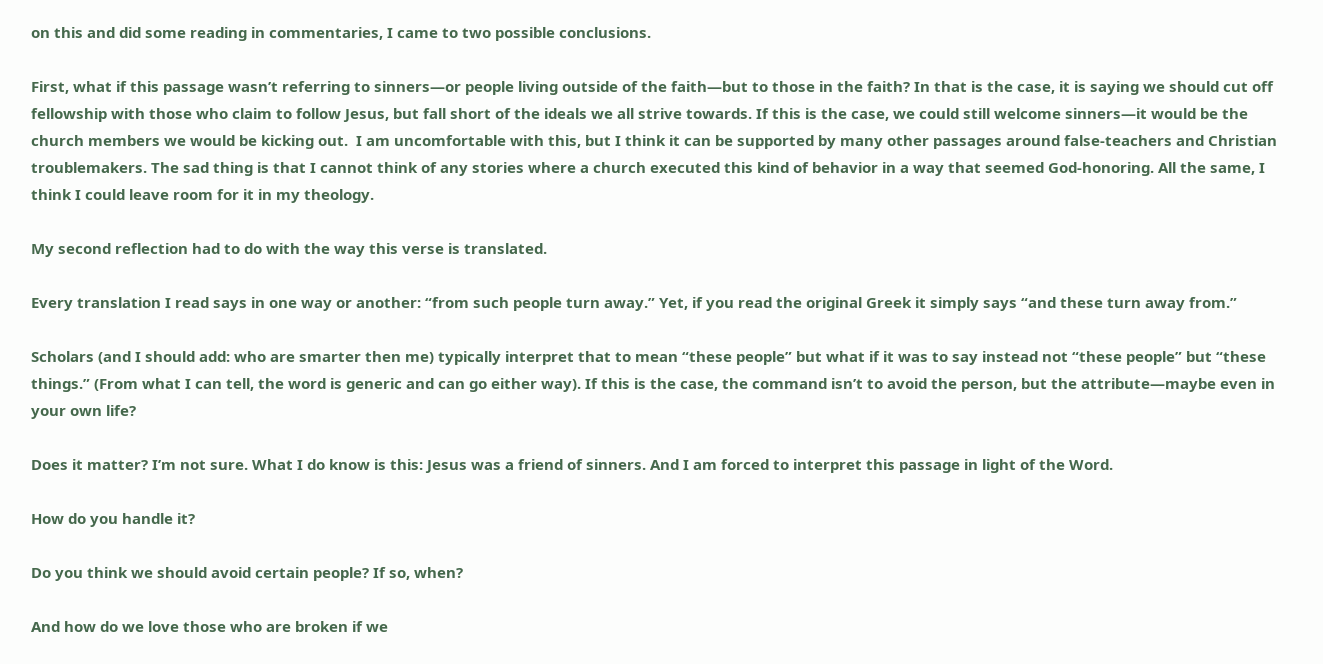on this and did some reading in commentaries, I came to two possible conclusions.

First, what if this passage wasn’t referring to sinners—or people living outside of the faith—but to those in the faith? In that is the case, it is saying we should cut off fellowship with those who claim to follow Jesus, but fall short of the ideals we all strive towards. If this is the case, we could still welcome sinners—it would be the church members we would be kicking out.  I am uncomfortable with this, but I think it can be supported by many other passages around false-teachers and Christian troublemakers. The sad thing is that I cannot think of any stories where a church executed this kind of behavior in a way that seemed God-honoring. All the same, I think I could leave room for it in my theology.

My second reflection had to do with the way this verse is translated.

Every translation I read says in one way or another: “from such people turn away.” Yet, if you read the original Greek it simply says “and these turn away from.”

Scholars (and I should add: who are smarter then me) typically interpret that to mean “these people” but what if it was to say instead not “these people” but “these things.” (From what I can tell, the word is generic and can go either way). If this is the case, the command isn’t to avoid the person, but the attribute—maybe even in your own life?

Does it matter? I’m not sure. What I do know is this: Jesus was a friend of sinners. And I am forced to interpret this passage in light of the Word.

How do you handle it?

Do you think we should avoid certain people? If so, when?

And how do we love those who are broken if we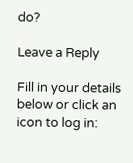do?

Leave a Reply

Fill in your details below or click an icon to log in: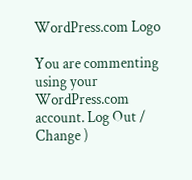WordPress.com Logo

You are commenting using your WordPress.com account. Log Out /  Change )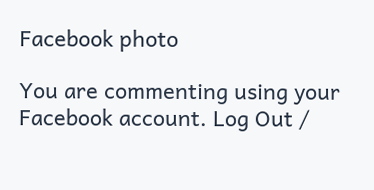Facebook photo

You are commenting using your Facebook account. Log Out /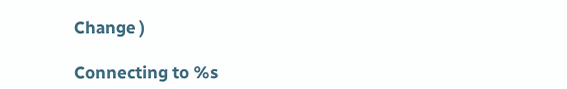Change )

Connecting to %s